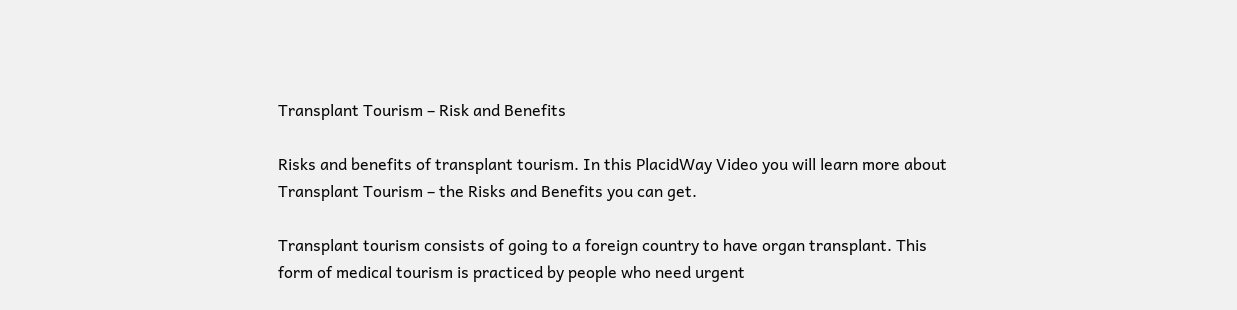Transplant Tourism – Risk and Benefits

Risks and benefits of transplant tourism. In this PlacidWay Video you will learn more about Transplant Tourism – the Risks and Benefits you can get.

Transplant tourism consists of going to a foreign country to have organ transplant. This form of medical tourism is practiced by people who need urgent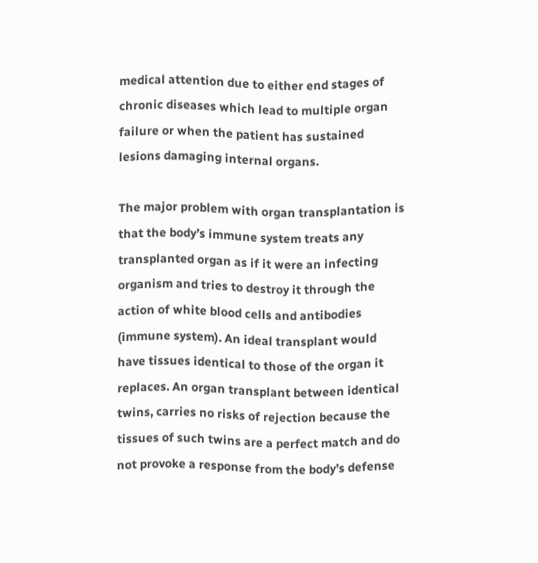medical attention due to either end stages of chronic diseases which lead to multiple organ failure or when the patient has sustained lesions damaging internal organs.

The major problem with organ transplantation is that the body’s immune system treats any transplanted organ as if it were an infecting organism and tries to destroy it through the action of white blood cells and antibodies (immune system). An ideal transplant would have tissues identical to those of the organ it replaces. An organ transplant between identical twins, carries no risks of rejection because the tissues of such twins are a perfect match and do not provoke a response from the body’s defense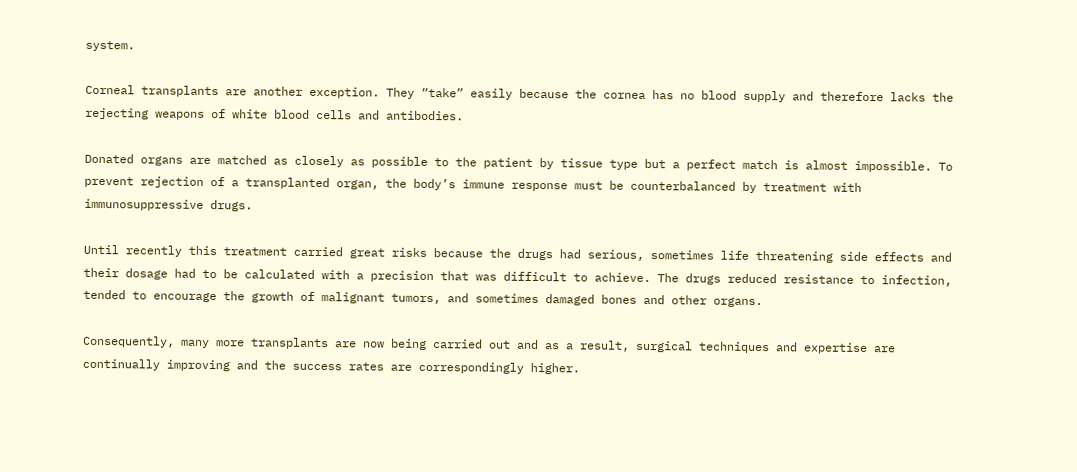system.

Corneal transplants are another exception. They “take” easily because the cornea has no blood supply and therefore lacks the rejecting weapons of white blood cells and antibodies.

Donated organs are matched as closely as possible to the patient by tissue type but a perfect match is almost impossible. To prevent rejection of a transplanted organ, the body’s immune response must be counterbalanced by treatment with immunosuppressive drugs.

Until recently this treatment carried great risks because the drugs had serious, sometimes life threatening side effects and their dosage had to be calculated with a precision that was difficult to achieve. The drugs reduced resistance to infection, tended to encourage the growth of malignant tumors, and sometimes damaged bones and other organs.

Consequently, many more transplants are now being carried out and as a result, surgical techniques and expertise are continually improving and the success rates are correspondingly higher.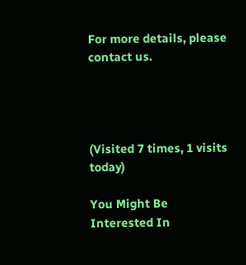For more details, please contact us.




(Visited 7 times, 1 visits today)

You Might Be Interested In